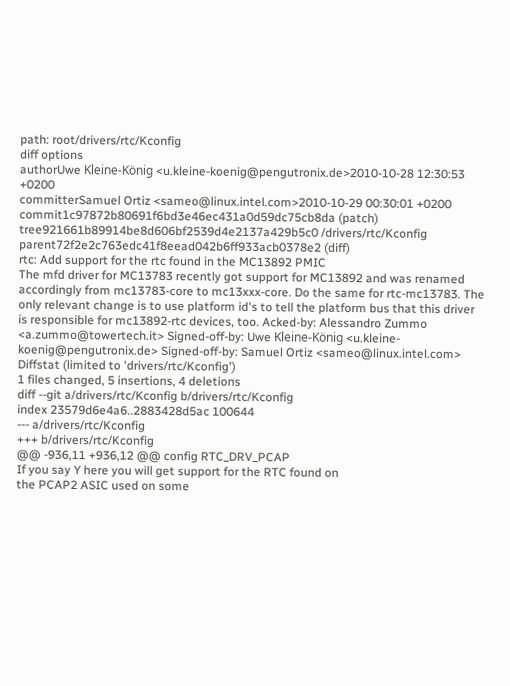path: root/drivers/rtc/Kconfig
diff options
authorUwe Kleine-König <u.kleine-koenig@pengutronix.de>2010-10-28 12:30:53 +0200
committerSamuel Ortiz <sameo@linux.intel.com>2010-10-29 00:30:01 +0200
commit1c97872b80691f6bd3e46ec431a0d59dc75cb8da (patch)
tree921661b89914be8d606bf2539d4e2137a429b5c0 /drivers/rtc/Kconfig
parent72f2e2c763edc41f8eead042b6ff933acb0378e2 (diff)
rtc: Add support for the rtc found in the MC13892 PMIC
The mfd driver for MC13783 recently got support for MC13892 and was renamed accordingly from mc13783-core to mc13xxx-core. Do the same for rtc-mc13783. The only relevant change is to use platform id's to tell the platform bus that this driver is responsible for mc13892-rtc devices, too. Acked-by: Alessandro Zummo <a.zummo@towertech.it> Signed-off-by: Uwe Kleine-König <u.kleine-koenig@pengutronix.de> Signed-off-by: Samuel Ortiz <sameo@linux.intel.com>
Diffstat (limited to 'drivers/rtc/Kconfig')
1 files changed, 5 insertions, 4 deletions
diff --git a/drivers/rtc/Kconfig b/drivers/rtc/Kconfig
index 23579d6e4a6..2883428d5ac 100644
--- a/drivers/rtc/Kconfig
+++ b/drivers/rtc/Kconfig
@@ -936,11 +936,12 @@ config RTC_DRV_PCAP
If you say Y here you will get support for the RTC found on
the PCAP2 ASIC used on some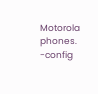Motorola phones.
-config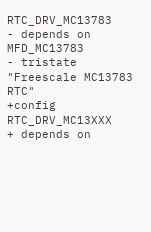RTC_DRV_MC13783
- depends on MFD_MC13783
- tristate "Freescale MC13783 RTC"
+config RTC_DRV_MC13XXX
+ depends on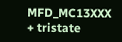MFD_MC13XXX
+ tristate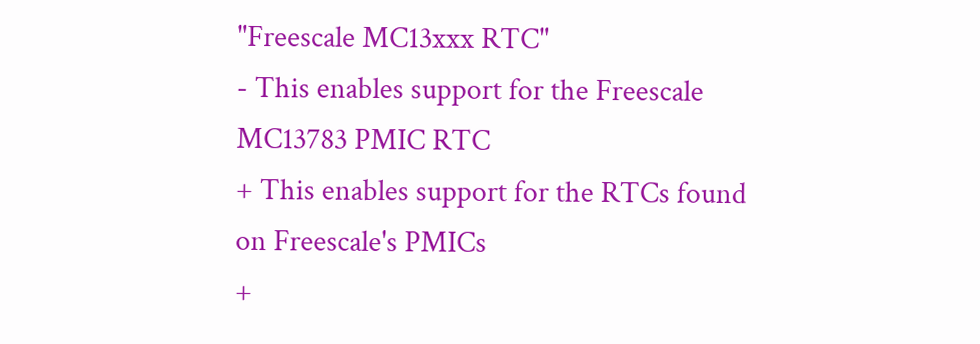"Freescale MC13xxx RTC"
- This enables support for the Freescale MC13783 PMIC RTC
+ This enables support for the RTCs found on Freescale's PMICs
+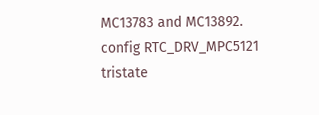MC13783 and MC13892.
config RTC_DRV_MPC5121
tristate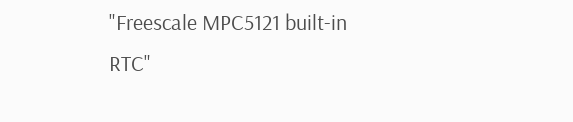"Freescale MPC5121 built-in RTC"